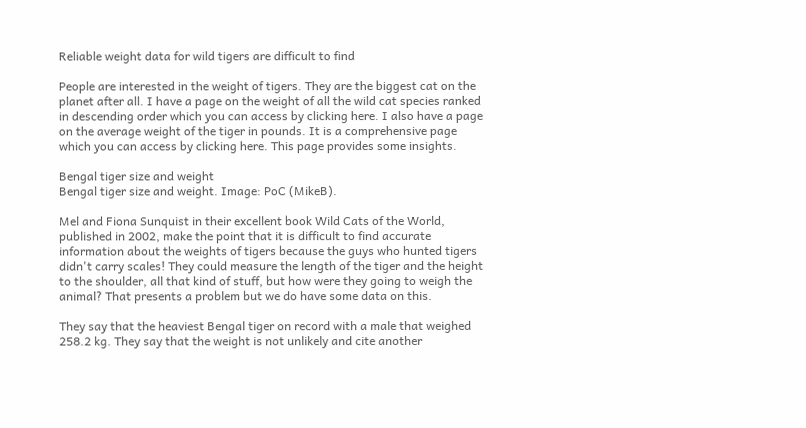Reliable weight data for wild tigers are difficult to find

People are interested in the weight of tigers. They are the biggest cat on the planet after all. I have a page on the weight of all the wild cat species ranked in descending order which you can access by clicking here. I also have a page on the average weight of the tiger in pounds. It is a comprehensive page which you can access by clicking here. This page provides some insights.

Bengal tiger size and weight
Bengal tiger size and weight. Image: PoC (MikeB).

Mel and Fiona Sunquist in their excellent book Wild Cats of the World, published in 2002, make the point that it is difficult to find accurate information about the weights of tigers because the guys who hunted tigers didn't carry scales! They could measure the length of the tiger and the height to the shoulder, all that kind of stuff, but how were they going to weigh the animal? That presents a problem but we do have some data on this.

They say that the heaviest Bengal tiger on record with a male that weighed 258.2 kg. They say that the weight is not unlikely and cite another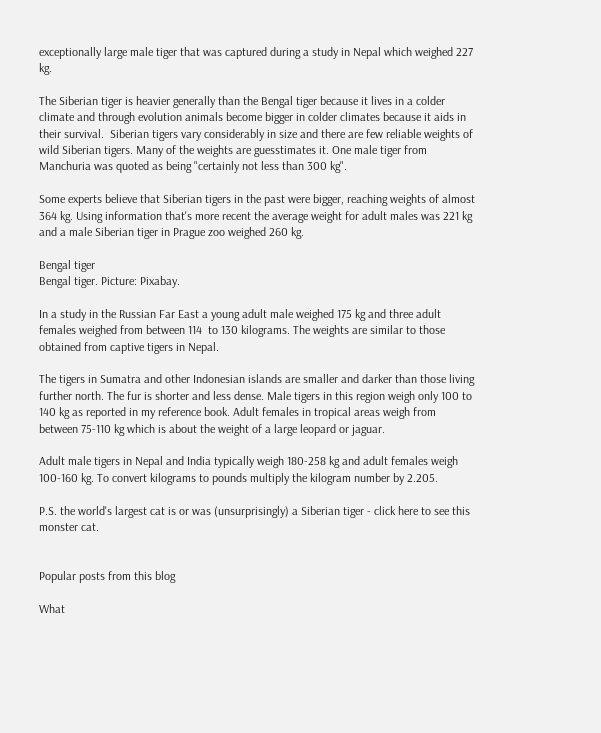exceptionally large male tiger that was captured during a study in Nepal which weighed 227 kg.

The Siberian tiger is heavier generally than the Bengal tiger because it lives in a colder climate and through evolution animals become bigger in colder climates because it aids in their survival.  Siberian tigers vary considerably in size and there are few reliable weights of wild Siberian tigers. Many of the weights are guesstimates it. One male tiger from Manchuria was quoted as being "certainly not less than 300 kg".

Some experts believe that Siberian tigers in the past were bigger, reaching weights of almost 364 kg. Using information that's more recent the average weight for adult males was 221 kg and a male Siberian tiger in Prague zoo weighed 260 kg.

Bengal tiger
Bengal tiger. Picture: Pixabay.

In a study in the Russian Far East a young adult male weighed 175 kg and three adult females weighed from between 114  to 130 kilograms. The weights are similar to those obtained from captive tigers in Nepal.

The tigers in Sumatra and other Indonesian islands are smaller and darker than those living further north. The fur is shorter and less dense. Male tigers in this region weigh only 100 to 140 kg as reported in my reference book. Adult females in tropical areas weigh from between 75-110 kg which is about the weight of a large leopard or jaguar.

Adult male tigers in Nepal and India typically weigh 180-258 kg and adult females weigh 100-160 kg. To convert kilograms to pounds multiply the kilogram number by 2.205.

P.S. the world's largest cat is or was (unsurprisingly) a Siberian tiger - click here to see this monster cat.


Popular posts from this blog

What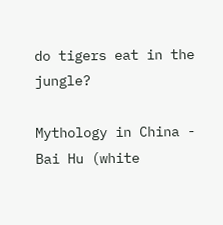do tigers eat in the jungle?

Mythology in China - Bai Hu (white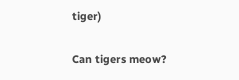tiger)

Can tigers meow?